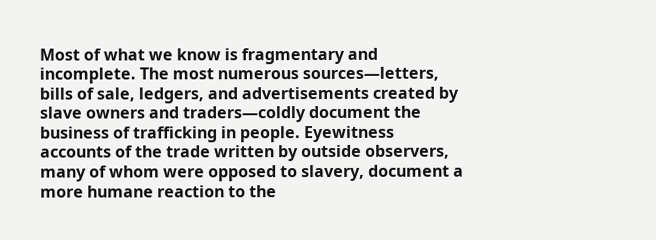Most of what we know is fragmentary and incomplete. The most numerous sources—letters, bills of sale, ledgers, and advertisements created by slave owners and traders—coldly document the business of trafficking in people. Eyewitness accounts of the trade written by outside observers, many of whom were opposed to slavery, document a more humane reaction to the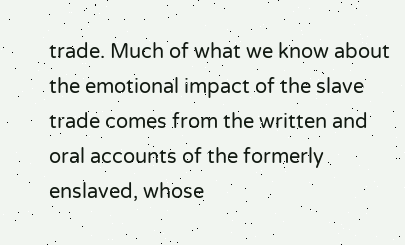trade. Much of what we know about the emotional impact of the slave trade comes from the written and oral accounts of the formerly enslaved, whose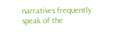narratives frequently speak of the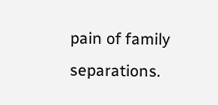pain of family separations.